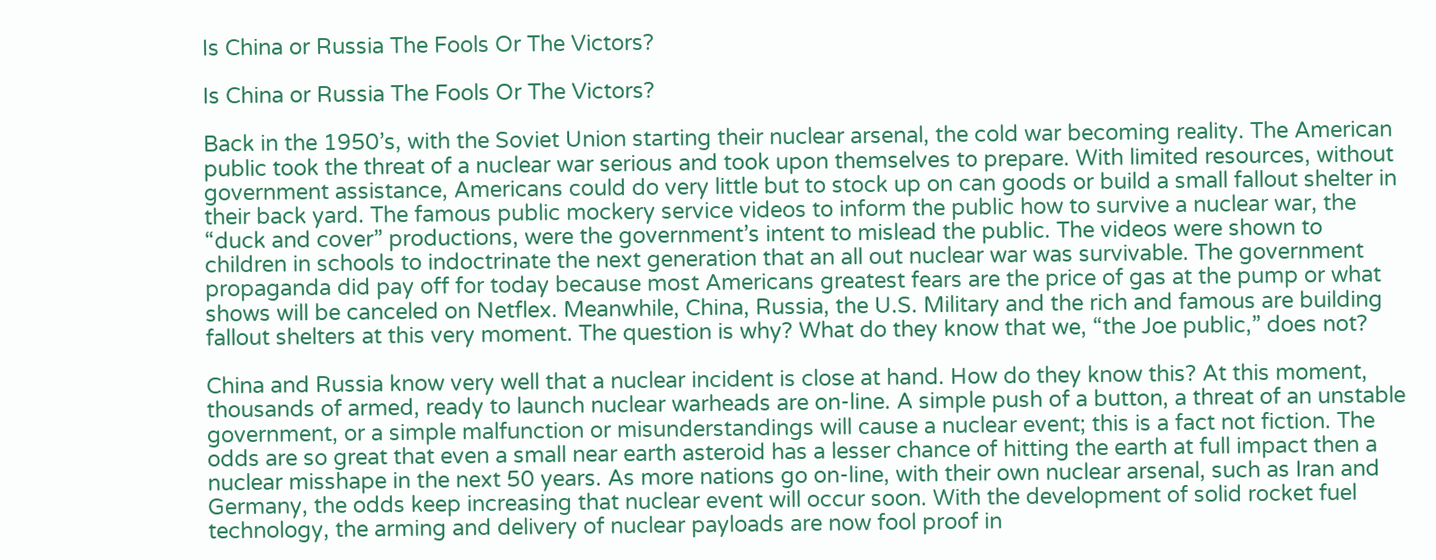Is China or Russia The Fools Or The Victors?

Is China or Russia The Fools Or The Victors?

Back in the 1950’s, with the Soviet Union starting their nuclear arsenal, the cold war becoming reality. The American public took the threat of a nuclear war serious and took upon themselves to prepare. With limited resources, without government assistance, Americans could do very little but to stock up on can goods or build a small fallout shelter in their back yard. The famous public mockery service videos to inform the public how to survive a nuclear war, the “duck and cover” productions, were the government’s intent to mislead the public. The videos were shown to children in schools to indoctrinate the next generation that an all out nuclear war was survivable. The government propaganda did pay off for today because most Americans greatest fears are the price of gas at the pump or what shows will be canceled on Netflex. Meanwhile, China, Russia, the U.S. Military and the rich and famous are building fallout shelters at this very moment. The question is why? What do they know that we, “the Joe public,” does not?

China and Russia know very well that a nuclear incident is close at hand. How do they know this? At this moment, thousands of armed, ready to launch nuclear warheads are on-line. A simple push of a button, a threat of an unstable government, or a simple malfunction or misunderstandings will cause a nuclear event; this is a fact not fiction. The odds are so great that even a small near earth asteroid has a lesser chance of hitting the earth at full impact then a nuclear misshape in the next 50 years. As more nations go on-line, with their own nuclear arsenal, such as Iran and Germany, the odds keep increasing that nuclear event will occur soon. With the development of solid rocket fuel technology, the arming and delivery of nuclear payloads are now fool proof in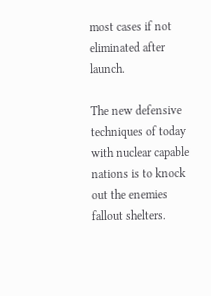most cases if not eliminated after launch.

The new defensive techniques of today with nuclear capable nations is to knock out the enemies fallout shelters.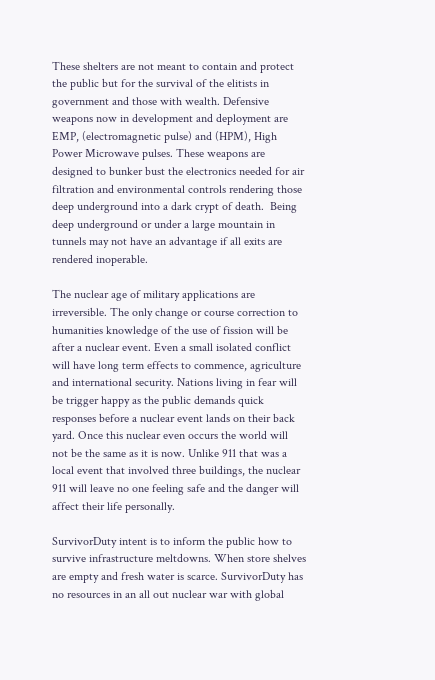These shelters are not meant to contain and protect the public but for the survival of the elitists in government and those with wealth. Defensive weapons now in development and deployment are EMP, (electromagnetic pulse) and (HPM), High Power Microwave pulses. These weapons are designed to bunker bust the electronics needed for air filtration and environmental controls rendering those deep underground into a dark crypt of death.  Being deep underground or under a large mountain in tunnels may not have an advantage if all exits are rendered inoperable.

The nuclear age of military applications are irreversible. The only change or course correction to humanities knowledge of the use of fission will be after a nuclear event. Even a small isolated conflict will have long term effects to commence, agriculture and international security. Nations living in fear will be trigger happy as the public demands quick responses before a nuclear event lands on their back yard. Once this nuclear even occurs the world will not be the same as it is now. Unlike 911 that was a local event that involved three buildings, the nuclear 911 will leave no one feeling safe and the danger will affect their life personally.

SurvivorDuty intent is to inform the public how to survive infrastructure meltdowns. When store shelves are empty and fresh water is scarce. SurvivorDuty has no resources in an all out nuclear war with global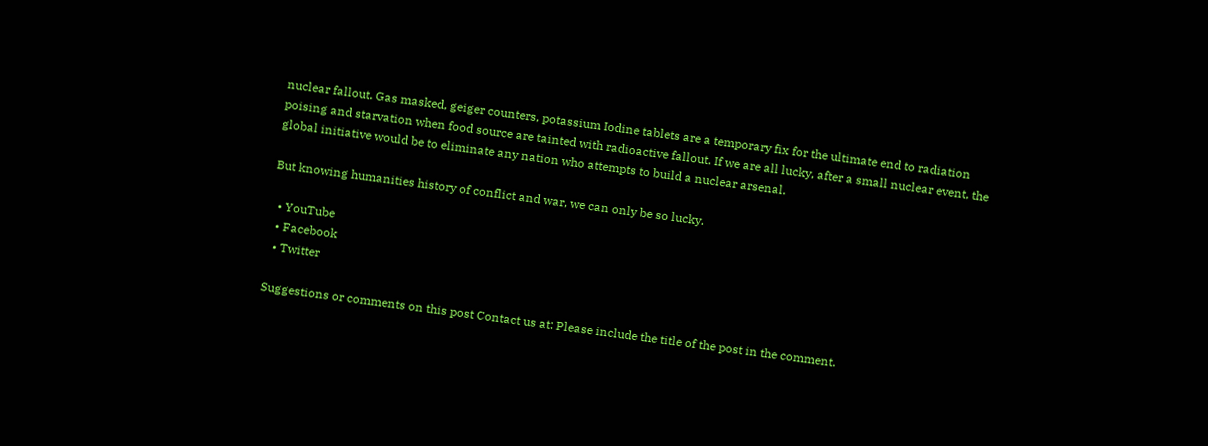nuclear fallout. Gas masked, geiger counters, potassium Iodine tablets are a temporary fix for the ultimate end to radiation poising and starvation when food source are tainted with radioactive fallout. If we are all lucky, after a small nuclear event, the global initiative would be to eliminate any nation who attempts to build a nuclear arsenal.

But knowing humanities history of conflict and war, we can only be so lucky.

  • YouTube
  • Facebook
  • Twitter

Suggestions or comments on this post Contact us at: Please include the title of the post in the comment.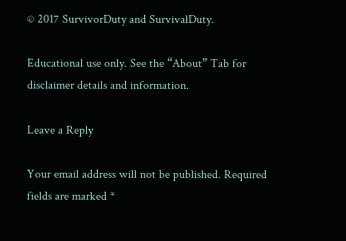© 2017 SurvivorDuty and SurvivalDuty.

Educational use only. See the “About” Tab for disclaimer details and information.

Leave a Reply

Your email address will not be published. Required fields are marked *